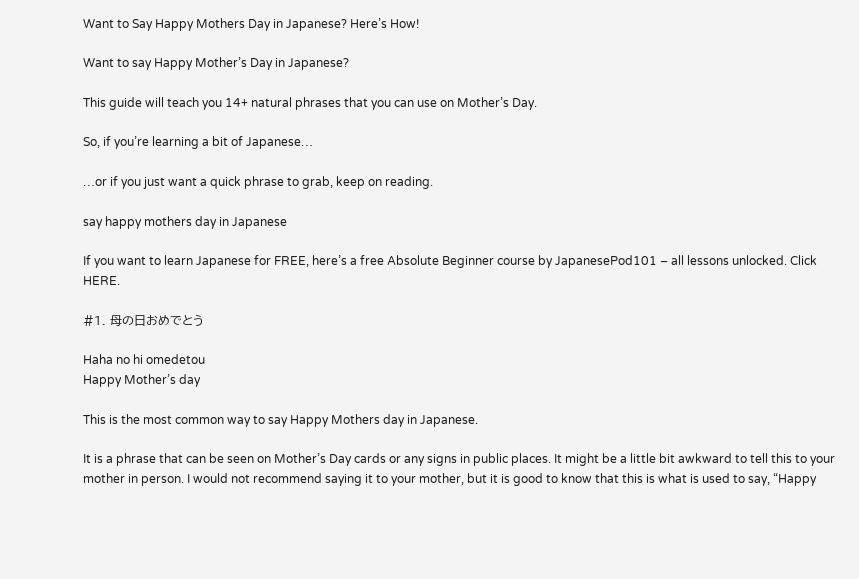Want to Say Happy Mothers Day in Japanese? Here’s How!

Want to say Happy Mother’s Day in Japanese?

This guide will teach you 14+ natural phrases that you can use on Mother’s Day.

So, if you’re learning a bit of Japanese…

…or if you just want a quick phrase to grab, keep on reading.

say happy mothers day in Japanese

If you want to learn Japanese for FREE, here’s a free Absolute Beginner course by JapanesePod101 – all lessons unlocked. Click HERE.

#1. 母の日おめでとう

Haha no hi omedetou
Happy Mother’s day

This is the most common way to say Happy Mothers day in Japanese.

It is a phrase that can be seen on Mother’s Day cards or any signs in public places. It might be a little bit awkward to tell this to your mother in person. I would not recommend saying it to your mother, but it is good to know that this is what is used to say, “Happy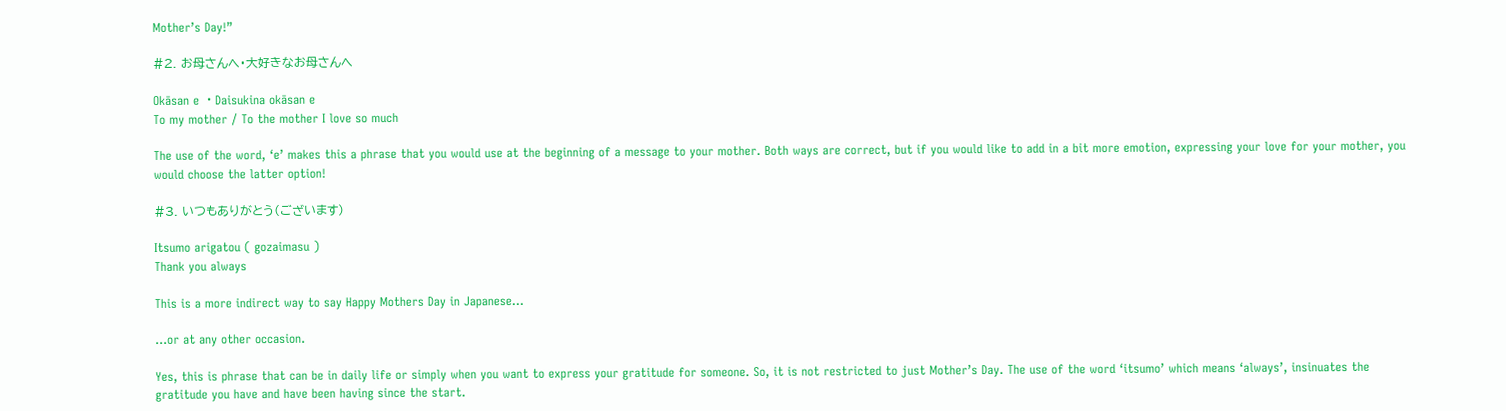Mother’s Day!”

#2. お母さんへ・大好きなお母さんへ

Okāsan e ・Daisukina okāsan e
To my mother / To the mother I love so much

The use of the word, ‘e’ makes this a phrase that you would use at the beginning of a message to your mother. Both ways are correct, but if you would like to add in a bit more emotion, expressing your love for your mother, you would choose the latter option!

#3. いつもありがとう(ございます)

Itsumo arigatou ( gozaimasu )
Thank you always

This is a more indirect way to say Happy Mothers Day in Japanese…

…or at any other occasion.

Yes, this is phrase that can be in daily life or simply when you want to express your gratitude for someone. So, it is not restricted to just Mother’s Day. The use of the word ‘itsumo’ which means ‘always’, insinuates the gratitude you have and have been having since the start.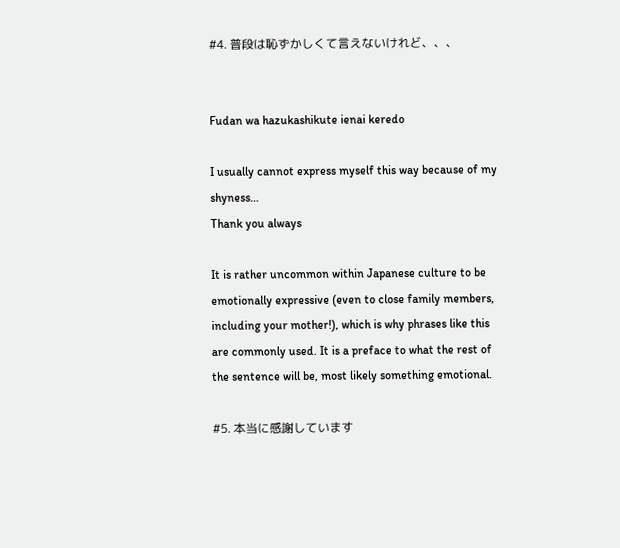#4. 普段は恥ずかしくて言えないけれど、、、


Fudan wa hazukashikute ienai keredo

I usually cannot express myself this way because of my shyness…
Thank you always

It is rather uncommon within Japanese culture to be emotionally expressive (even to close family members, including your mother!), which is why phrases like this are commonly used. It is a preface to what the rest of the sentence will be, most likely something emotional.

#5. 本当に感謝しています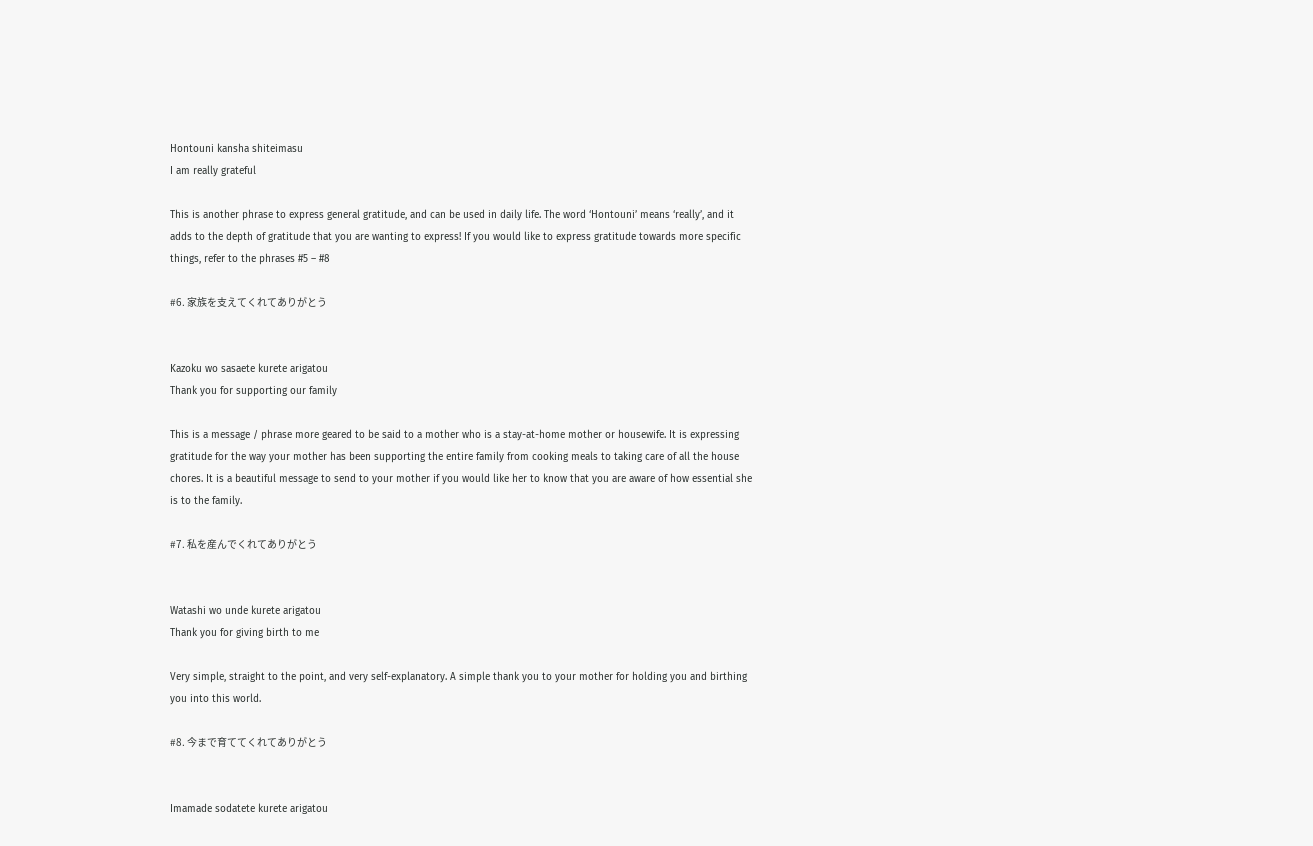Hontouni kansha shiteimasu
I am really grateful

This is another phrase to express general gratitude, and can be used in daily life. The word ‘Hontouni’ means ‘really’, and it adds to the depth of gratitude that you are wanting to express! If you would like to express gratitude towards more specific things, refer to the phrases #5 – #8

#6. 家族を支えてくれてありがとう


Kazoku wo sasaete kurete arigatou
Thank you for supporting our family

This is a message / phrase more geared to be said to a mother who is a stay-at-home mother or housewife. It is expressing gratitude for the way your mother has been supporting the entire family from cooking meals to taking care of all the house chores. It is a beautiful message to send to your mother if you would like her to know that you are aware of how essential she is to the family.

#7. 私を産んでくれてありがとう


Watashi wo unde kurete arigatou
Thank you for giving birth to me

Very simple, straight to the point, and very self-explanatory. A simple thank you to your mother for holding you and birthing you into this world.

#8. 今まで育ててくれてありがとう


Imamade sodatete kurete arigatou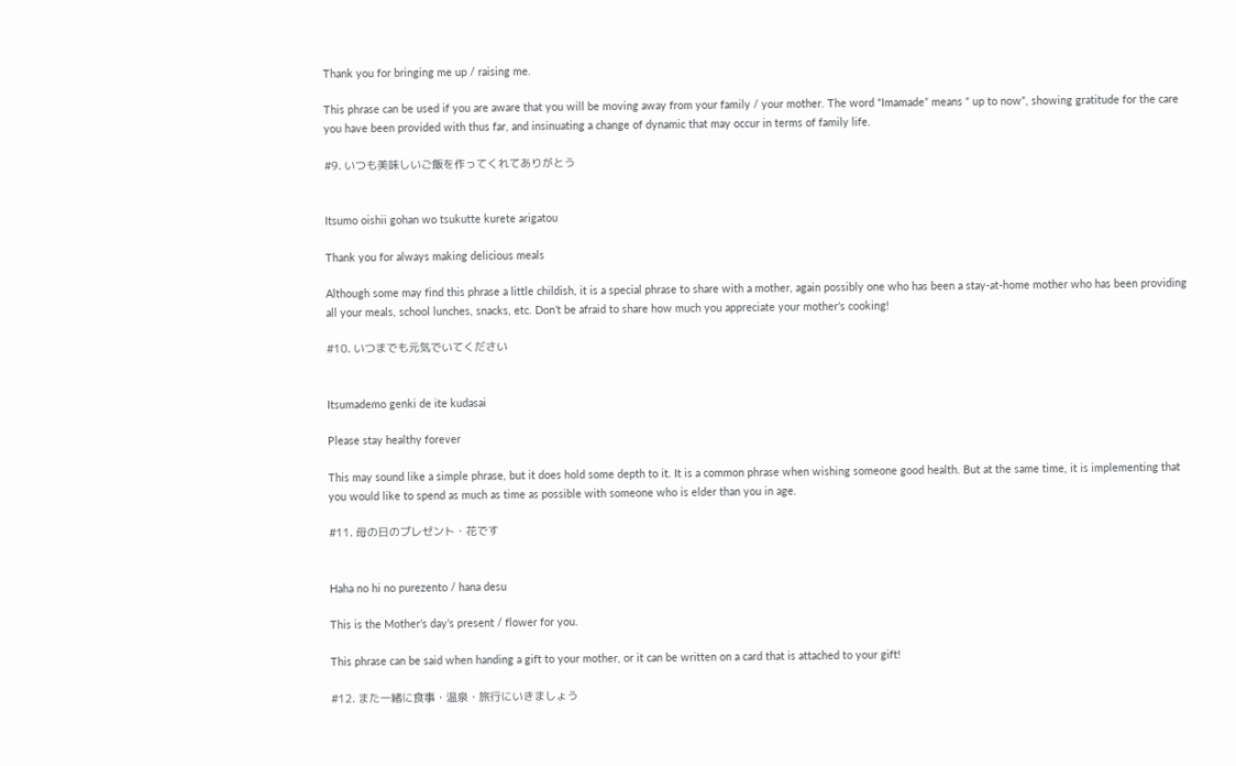Thank you for bringing me up / raising me.

This phrase can be used if you are aware that you will be moving away from your family / your mother. The word “Imamade” means “ up to now”, showing gratitude for the care you have been provided with thus far, and insinuating a change of dynamic that may occur in terms of family life.

#9. いつも美味しいご飯を作ってくれてありがとう


Itsumo oishii gohan wo tsukutte kurete arigatou

Thank you for always making delicious meals

Although some may find this phrase a little childish, it is a special phrase to share with a mother, again possibly one who has been a stay-at-home mother who has been providing all your meals, school lunches, snacks, etc. Don’t be afraid to share how much you appreciate your mother’s cooking!

#10. いつまでも元気でいてください


Itsumademo genki de ite kudasai

Please stay healthy forever

This may sound like a simple phrase, but it does hold some depth to it. It is a common phrase when wishing someone good health. But at the same time, it is implementing that you would like to spend as much as time as possible with someone who is elder than you in age.

#11. 母の日のプレゼント・花です


Haha no hi no purezento / hana desu

This is the Mother’s day’s present / flower for you.

This phrase can be said when handing a gift to your mother, or it can be written on a card that is attached to your gift!

#12. また一緒に食事・温泉・旅行にいきましょう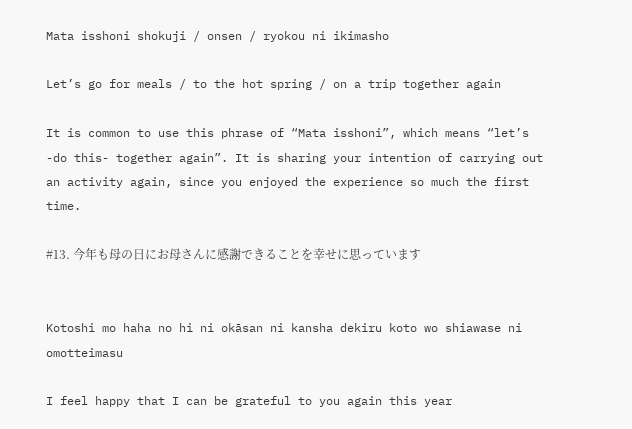Mata isshoni shokuji / onsen / ryokou ni ikimasho

Let’s go for meals / to the hot spring / on a trip together again

It is common to use this phrase of “Mata isshoni”, which means “let’s -do this- together again”. It is sharing your intention of carrying out an activity again, since you enjoyed the experience so much the first time.

#13. 今年も母の日にお母さんに感謝できることを幸せに思っています


Kotoshi mo haha no hi ni okāsan ni kansha dekiru koto wo shiawase ni omotteimasu

I feel happy that I can be grateful to you again this year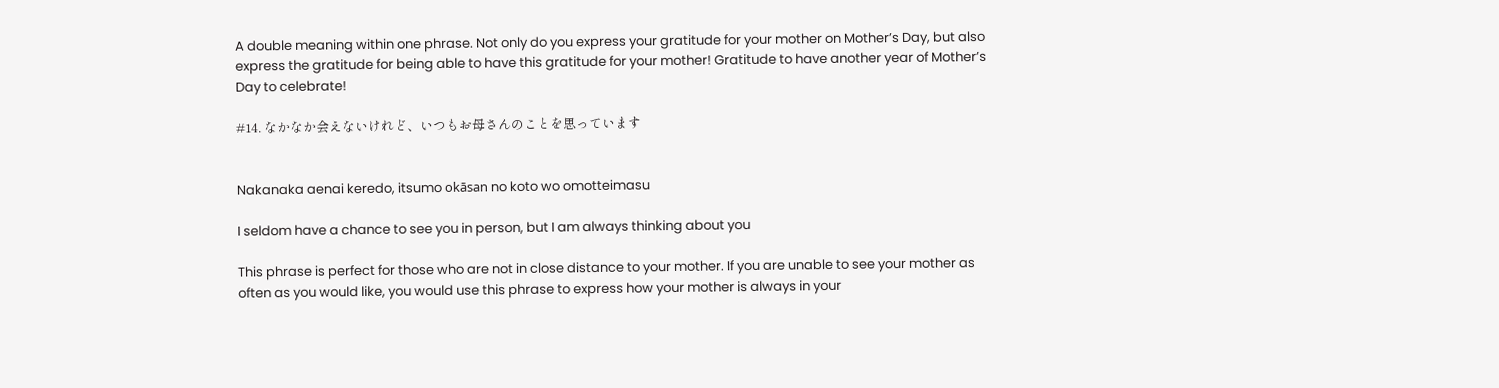A double meaning within one phrase. Not only do you express your gratitude for your mother on Mother’s Day, but also express the gratitude for being able to have this gratitude for your mother! Gratitude to have another year of Mother’s Day to celebrate!

#14. なかなか会えないけれど、いつもお母さんのことを思っています


Nakanaka aenai keredo, itsumo okāsan no koto wo omotteimasu

I seldom have a chance to see you in person, but I am always thinking about you

This phrase is perfect for those who are not in close distance to your mother. If you are unable to see your mother as often as you would like, you would use this phrase to express how your mother is always in your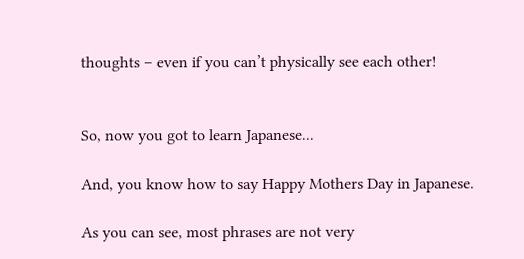thoughts – even if you can’t physically see each other!


So, now you got to learn Japanese...

And, you know how to say Happy Mothers Day in Japanese.

As you can see, most phrases are not very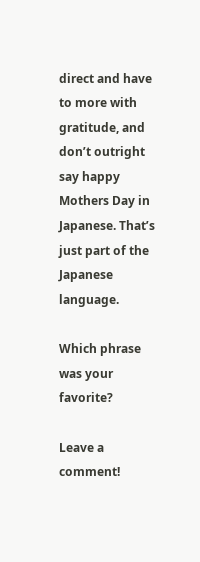direct and have to more with gratitude, and don’t outright say happy Mothers Day in Japanese. That’s just part of the Japanese language.

Which phrase was your favorite?

Leave a comment!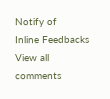Notify of
Inline Feedbacks
View all comments